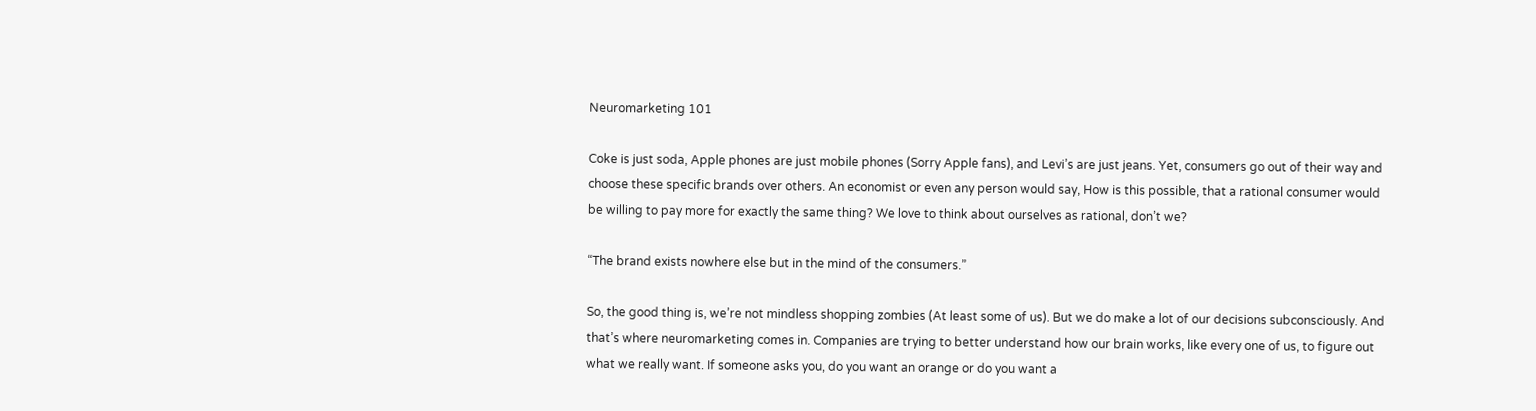Neuromarketing 101

Coke is just soda, Apple phones are just mobile phones (Sorry Apple fans), and Levi’s are just jeans. Yet, consumers go out of their way and choose these specific brands over others. An economist or even any person would say, How is this possible, that a rational consumer would be willing to pay more for exactly the same thing? We love to think about ourselves as rational, don’t we?

“The brand exists nowhere else but in the mind of the consumers.”

So, the good thing is, we’re not mindless shopping zombies (At least some of us). But we do make a lot of our decisions subconsciously. And that’s where neuromarketing comes in. Companies are trying to better understand how our brain works, like every one of us, to figure out what we really want. If someone asks you, do you want an orange or do you want a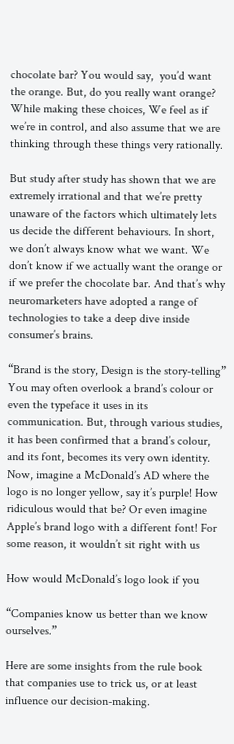chocolate bar? You would say,  you’d want the orange. But, do you really want orange? While making these choices, We feel as if we’re in control, and also assume that we are thinking through these things very rationally.

But study after study has shown that we are extremely irrational and that we’re pretty unaware of the factors which ultimately lets us decide the different behaviours. In short, we don’t always know what we want. We don’t know if we actually want the orange or if we prefer the chocolate bar. And that’s why neuromarketers have adopted a range of technologies to take a deep dive inside consumer’s brains.

“Brand is the story, Design is the story-telling”
You may often overlook a brand’s colour or even the typeface it uses in its communication. But, through various studies, it has been confirmed that a brand’s colour, and its font, becomes its very own identity. Now, imagine a McDonald’s AD where the logo is no longer yellow, say it’s purple! How ridiculous would that be? Or even imagine Apple’s brand logo with a different font! For some reason, it wouldn’t sit right with us

How would McDonald’s logo look if you

“Companies know us better than we know ourselves.”

Here are some insights from the rule book that companies use to trick us, or at least influence our decision-making.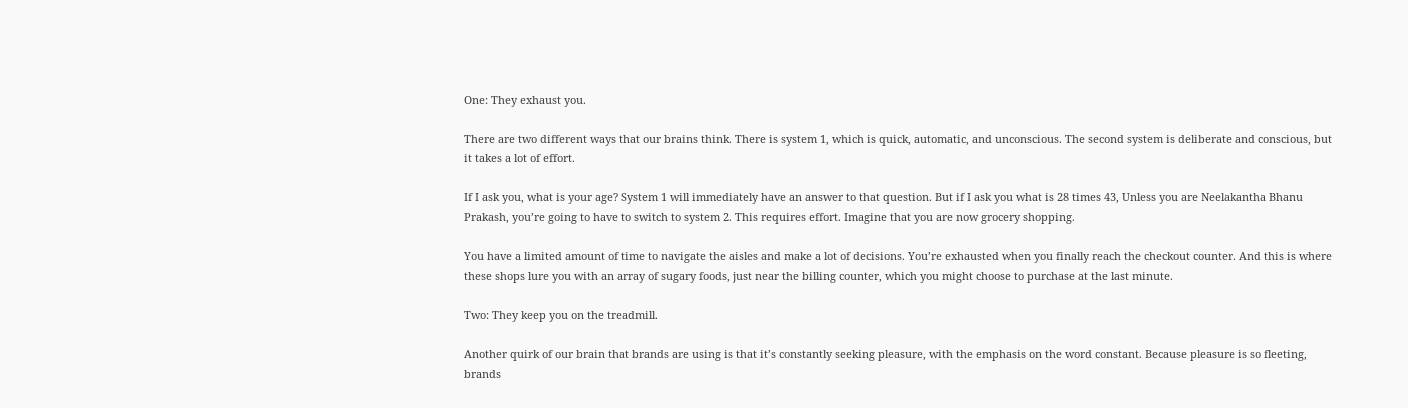One: They exhaust you.

There are two different ways that our brains think. There is system 1, which is quick, automatic, and unconscious. The second system is deliberate and conscious, but it takes a lot of effort.

If I ask you, what is your age? System 1 will immediately have an answer to that question. But if I ask you what is 28 times 43, Unless you are Neelakantha Bhanu Prakash, you’re going to have to switch to system 2. This requires effort. Imagine that you are now grocery shopping.

You have a limited amount of time to navigate the aisles and make a lot of decisions. You’re exhausted when you finally reach the checkout counter. And this is where these shops lure you with an array of sugary foods, just near the billing counter, which you might choose to purchase at the last minute.

Two: They keep you on the treadmill.

Another quirk of our brain that brands are using is that it’s constantly seeking pleasure, with the emphasis on the word constant. Because pleasure is so fleeting, brands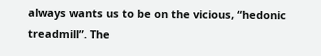always wants us to be on the vicious, “hedonic treadmill”. The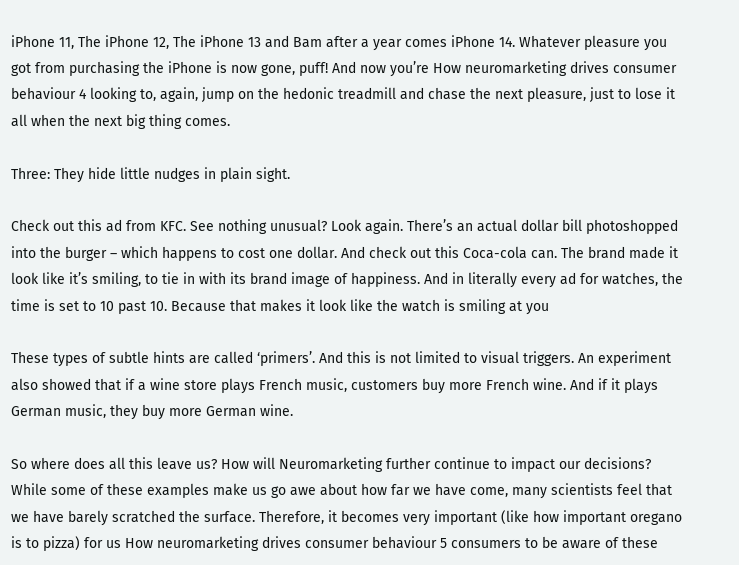iPhone 11, The iPhone 12, The iPhone 13 and Bam after a year comes iPhone 14. Whatever pleasure you got from purchasing the iPhone is now gone, puff! And now you’re How neuromarketing drives consumer behaviour 4 looking to, again, jump on the hedonic treadmill and chase the next pleasure, just to lose it all when the next big thing comes.

Three: They hide little nudges in plain sight.

Check out this ad from KFC. See nothing unusual? Look again. There’s an actual dollar bill photoshopped into the burger – which happens to cost one dollar. And check out this Coca-cola can. The brand made it look like it’s smiling, to tie in with its brand image of happiness. And in literally every ad for watches, the time is set to 10 past 10. Because that makes it look like the watch is smiling at you

These types of subtle hints are called ‘primers’. And this is not limited to visual triggers. An experiment also showed that if a wine store plays French music, customers buy more French wine. And if it plays German music, they buy more German wine.

So where does all this leave us? How will Neuromarketing further continue to impact our decisions? While some of these examples make us go awe about how far we have come, many scientists feel that we have barely scratched the surface. Therefore, it becomes very important (like how important oregano is to pizza) for us How neuromarketing drives consumer behaviour 5 consumers to be aware of these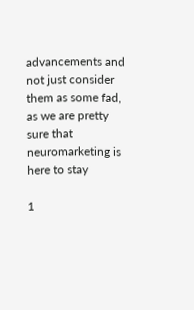advancements and not just consider them as some fad, as we are pretty sure that neuromarketing is here to stay

1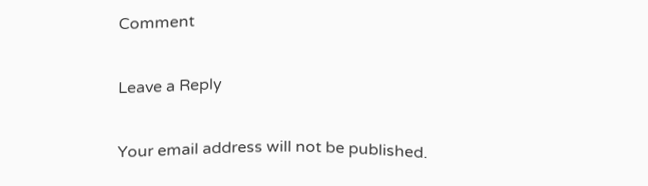Comment

Leave a Reply

Your email address will not be published.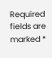Required fields are marked *